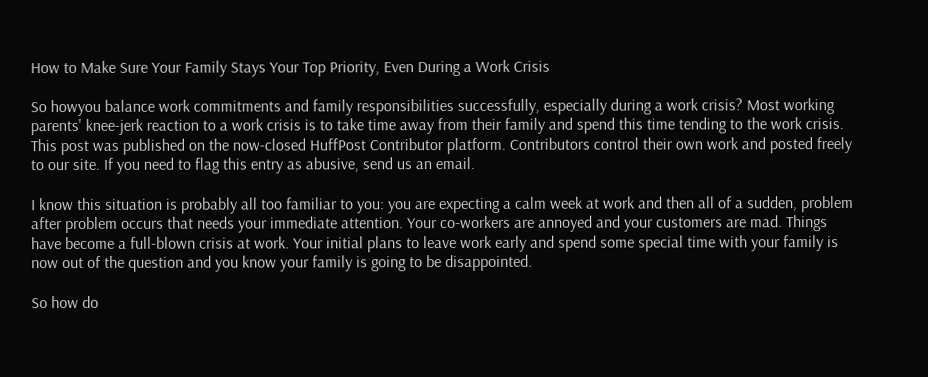How to Make Sure Your Family Stays Your Top Priority, Even During a Work Crisis

So howyou balance work commitments and family responsibilities successfully, especially during a work crisis? Most working parents' knee-jerk reaction to a work crisis is to take time away from their family and spend this time tending to the work crisis.
This post was published on the now-closed HuffPost Contributor platform. Contributors control their own work and posted freely to our site. If you need to flag this entry as abusive, send us an email.

I know this situation is probably all too familiar to you: you are expecting a calm week at work and then all of a sudden, problem after problem occurs that needs your immediate attention. Your co-workers are annoyed and your customers are mad. Things have become a full-blown crisis at work. Your initial plans to leave work early and spend some special time with your family is now out of the question and you know your family is going to be disappointed.

So how do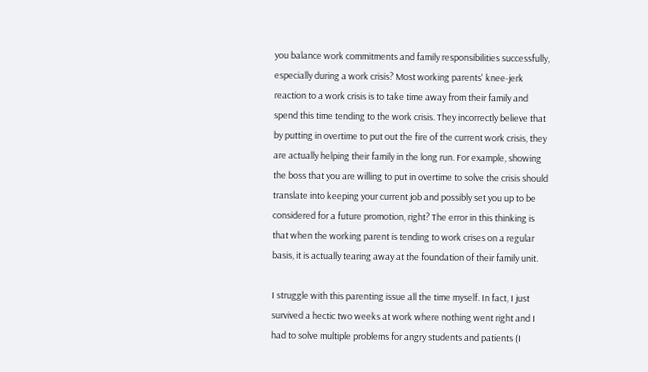you balance work commitments and family responsibilities successfully, especially during a work crisis? Most working parents' knee-jerk reaction to a work crisis is to take time away from their family and spend this time tending to the work crisis. They incorrectly believe that by putting in overtime to put out the fire of the current work crisis, they are actually helping their family in the long run. For example, showing the boss that you are willing to put in overtime to solve the crisis should translate into keeping your current job and possibly set you up to be considered for a future promotion, right? The error in this thinking is that when the working parent is tending to work crises on a regular basis, it is actually tearing away at the foundation of their family unit.

I struggle with this parenting issue all the time myself. In fact, I just survived a hectic two weeks at work where nothing went right and I had to solve multiple problems for angry students and patients (I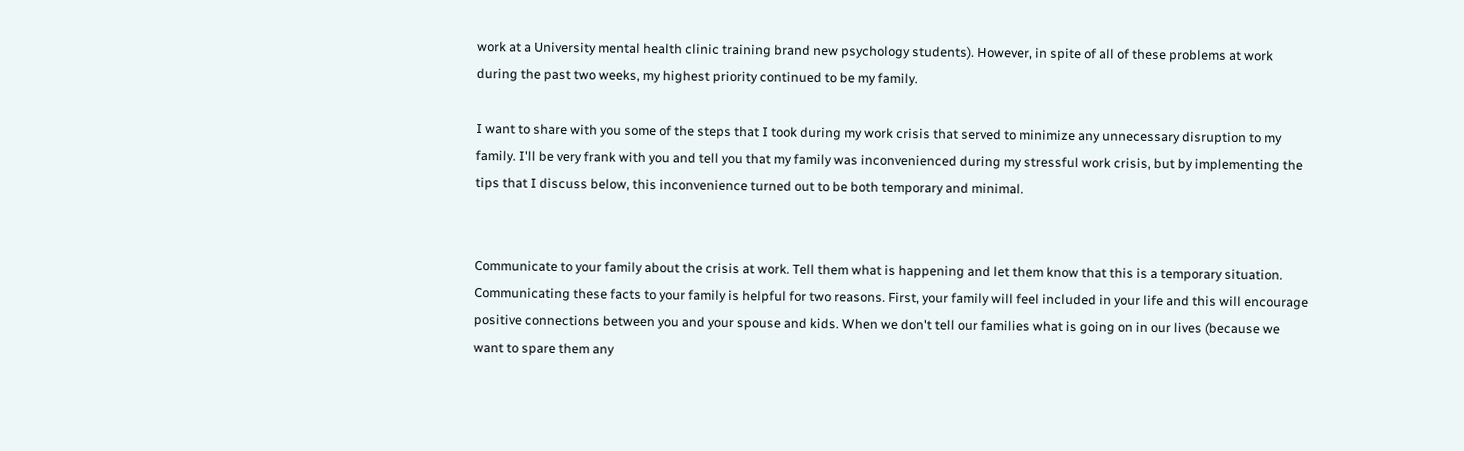work at a University mental health clinic training brand new psychology students). However, in spite of all of these problems at work during the past two weeks, my highest priority continued to be my family.

I want to share with you some of the steps that I took during my work crisis that served to minimize any unnecessary disruption to my family. I'll be very frank with you and tell you that my family was inconvenienced during my stressful work crisis, but by implementing the tips that I discuss below, this inconvenience turned out to be both temporary and minimal.


Communicate to your family about the crisis at work. Tell them what is happening and let them know that this is a temporary situation. Communicating these facts to your family is helpful for two reasons. First, your family will feel included in your life and this will encourage positive connections between you and your spouse and kids. When we don't tell our families what is going on in our lives (because we want to spare them any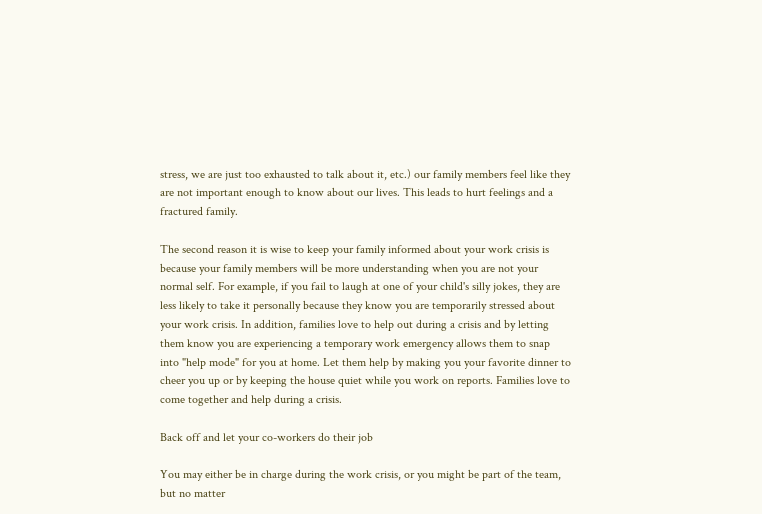stress, we are just too exhausted to talk about it, etc.) our family members feel like they are not important enough to know about our lives. This leads to hurt feelings and a fractured family.

The second reason it is wise to keep your family informed about your work crisis is because your family members will be more understanding when you are not your normal self. For example, if you fail to laugh at one of your child's silly jokes, they are less likely to take it personally because they know you are temporarily stressed about your work crisis. In addition, families love to help out during a crisis and by letting them know you are experiencing a temporary work emergency allows them to snap into "help mode" for you at home. Let them help by making you your favorite dinner to cheer you up or by keeping the house quiet while you work on reports. Families love to come together and help during a crisis.

Back off and let your co-workers do their job

You may either be in charge during the work crisis, or you might be part of the team, but no matter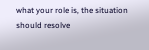what your role is, the situation should resolve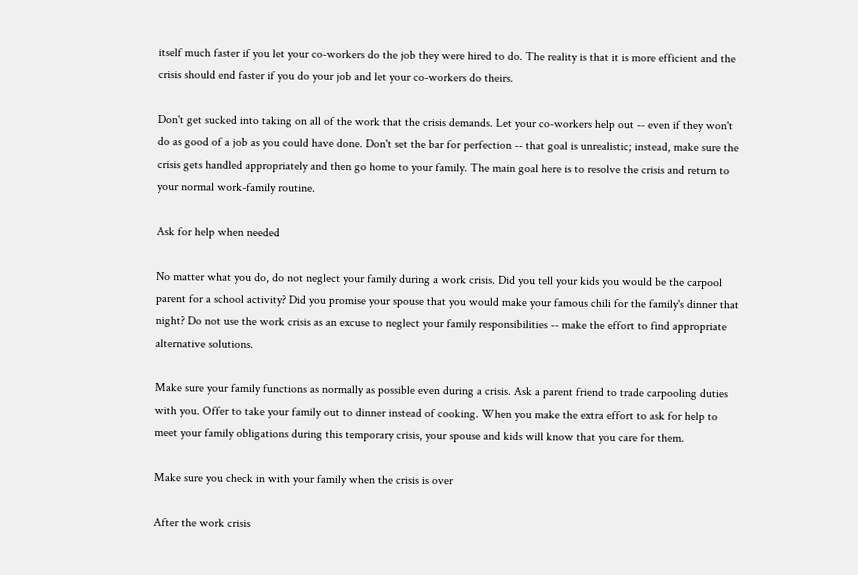itself much faster if you let your co-workers do the job they were hired to do. The reality is that it is more efficient and the crisis should end faster if you do your job and let your co-workers do theirs.

Don't get sucked into taking on all of the work that the crisis demands. Let your co-workers help out -- even if they won't do as good of a job as you could have done. Don't set the bar for perfection -- that goal is unrealistic; instead, make sure the crisis gets handled appropriately and then go home to your family. The main goal here is to resolve the crisis and return to your normal work-family routine.

Ask for help when needed

No matter what you do, do not neglect your family during a work crisis. Did you tell your kids you would be the carpool parent for a school activity? Did you promise your spouse that you would make your famous chili for the family's dinner that night? Do not use the work crisis as an excuse to neglect your family responsibilities -- make the effort to find appropriate alternative solutions.

Make sure your family functions as normally as possible even during a crisis. Ask a parent friend to trade carpooling duties with you. Offer to take your family out to dinner instead of cooking. When you make the extra effort to ask for help to meet your family obligations during this temporary crisis, your spouse and kids will know that you care for them.

Make sure you check in with your family when the crisis is over

After the work crisis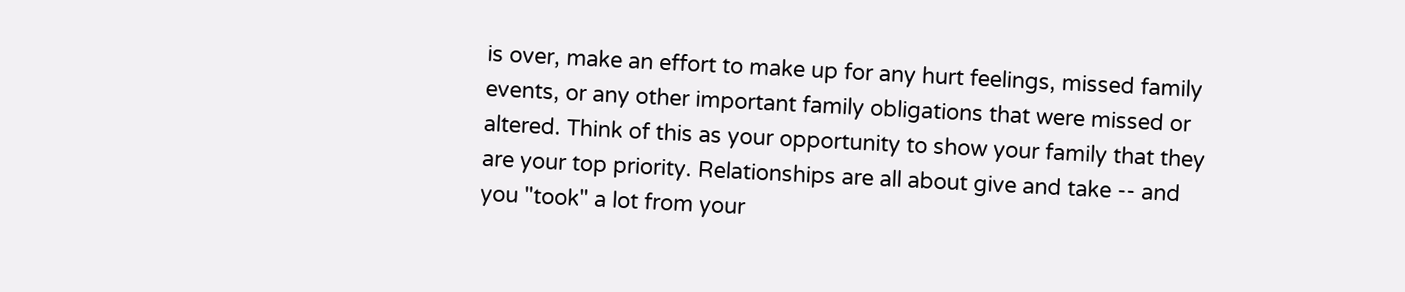is over, make an effort to make up for any hurt feelings, missed family events, or any other important family obligations that were missed or altered. Think of this as your opportunity to show your family that they are your top priority. Relationships are all about give and take -- and you "took" a lot from your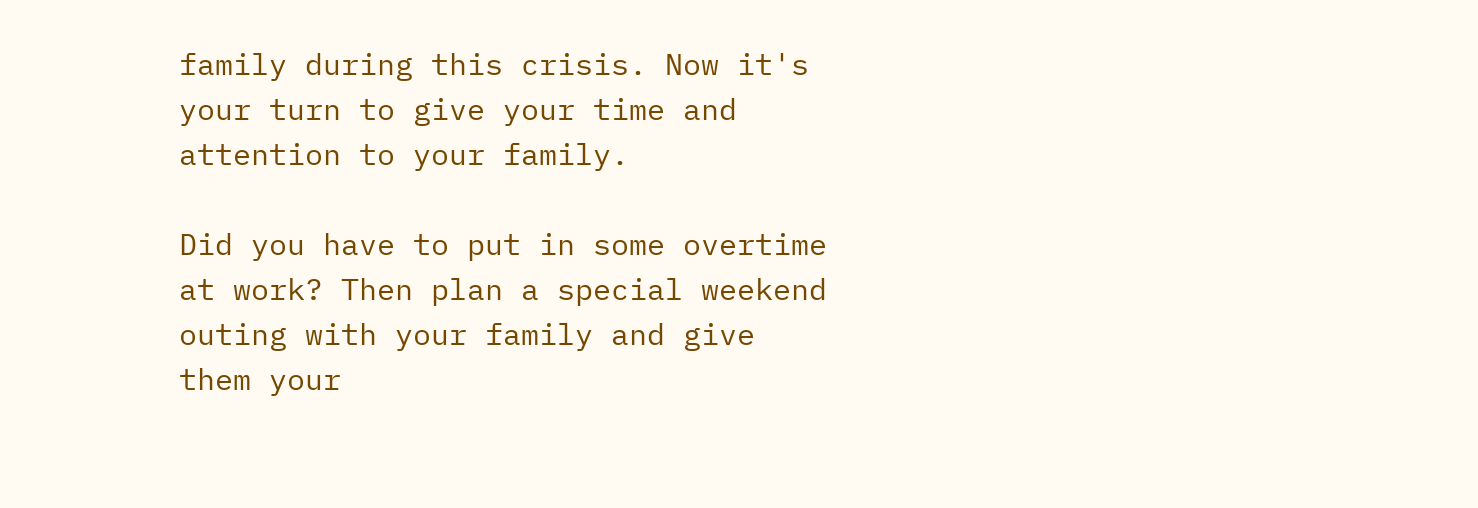family during this crisis. Now it's your turn to give your time and attention to your family.

Did you have to put in some overtime at work? Then plan a special weekend outing with your family and give them your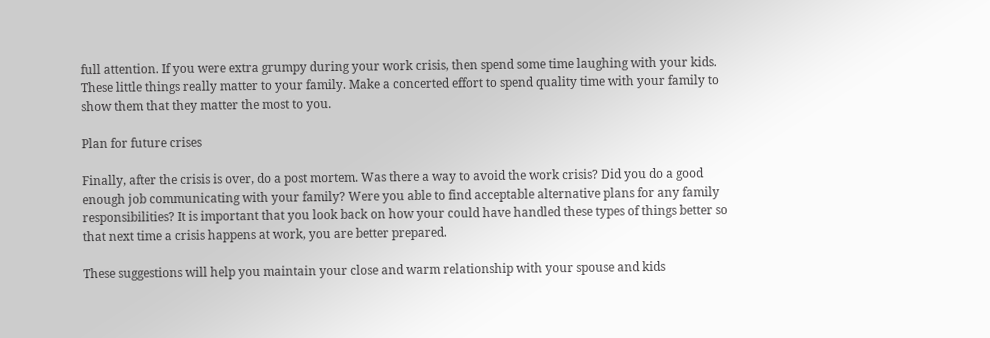full attention. If you were extra grumpy during your work crisis, then spend some time laughing with your kids. These little things really matter to your family. Make a concerted effort to spend quality time with your family to show them that they matter the most to you.

Plan for future crises

Finally, after the crisis is over, do a post mortem. Was there a way to avoid the work crisis? Did you do a good enough job communicating with your family? Were you able to find acceptable alternative plans for any family responsibilities? It is important that you look back on how your could have handled these types of things better so that next time a crisis happens at work, you are better prepared.

These suggestions will help you maintain your close and warm relationship with your spouse and kids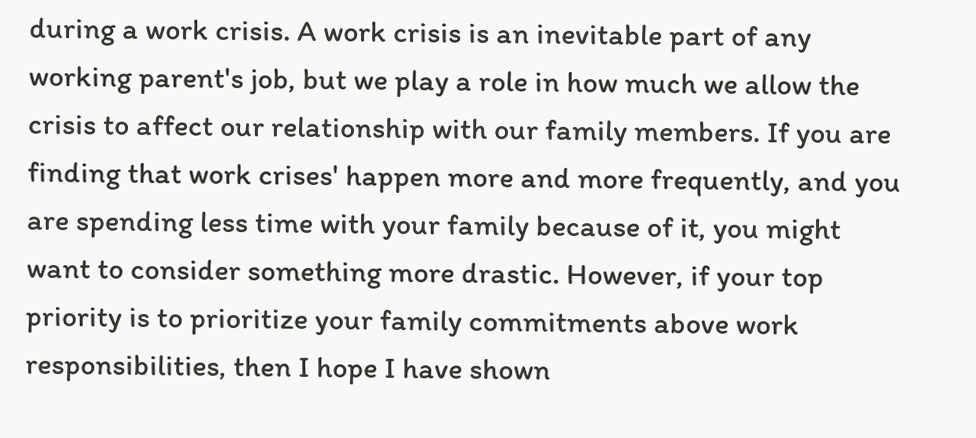during a work crisis. A work crisis is an inevitable part of any working parent's job, but we play a role in how much we allow the crisis to affect our relationship with our family members. If you are finding that work crises' happen more and more frequently, and you are spending less time with your family because of it, you might want to consider something more drastic. However, if your top priority is to prioritize your family commitments above work responsibilities, then I hope I have shown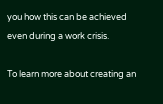you how this can be achieved even during a work crisis.

To learn more about creating an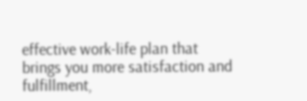effective work-life plan that brings you more satisfaction and fulfillment,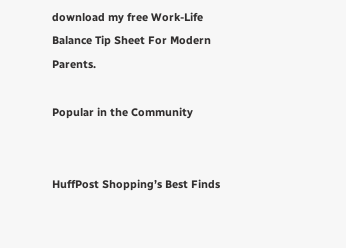download my free Work-Life Balance Tip Sheet For Modern Parents.

Popular in the Community


HuffPost Shopping’s Best Finds